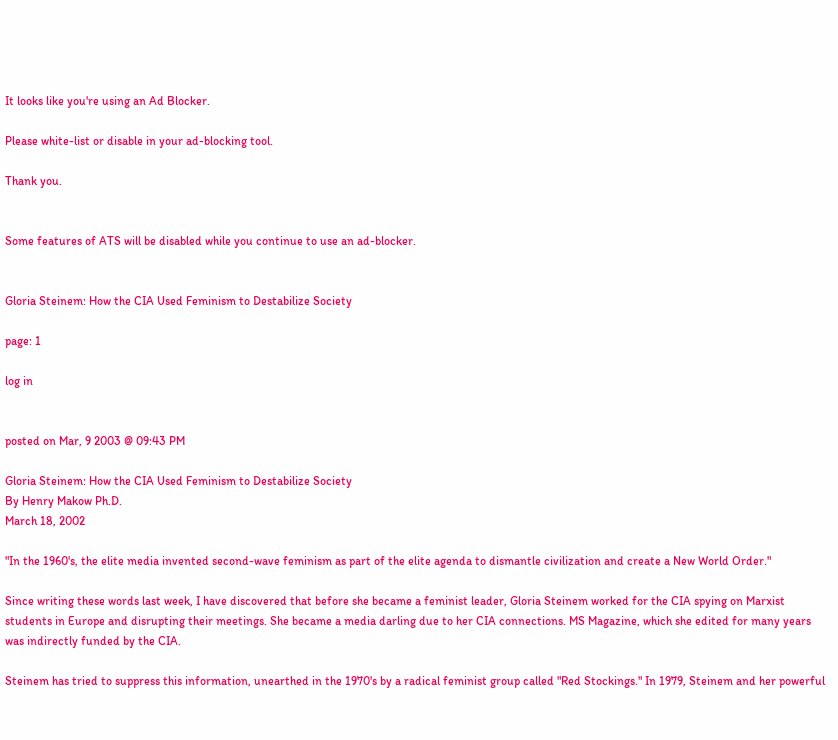It looks like you're using an Ad Blocker.

Please white-list or disable in your ad-blocking tool.

Thank you.


Some features of ATS will be disabled while you continue to use an ad-blocker.


Gloria Steinem: How the CIA Used Feminism to Destabilize Society

page: 1

log in


posted on Mar, 9 2003 @ 09:43 PM

Gloria Steinem: How the CIA Used Feminism to Destabilize Society
By Henry Makow Ph.D.
March 18, 2002

"In the 1960's, the elite media invented second-wave feminism as part of the elite agenda to dismantle civilization and create a New World Order."

Since writing these words last week, I have discovered that before she became a feminist leader, Gloria Steinem worked for the CIA spying on Marxist students in Europe and disrupting their meetings. She became a media darling due to her CIA connections. MS Magazine, which she edited for many years was indirectly funded by the CIA.

Steinem has tried to suppress this information, unearthed in the 1970's by a radical feminist group called "Red Stockings." In 1979, Steinem and her powerful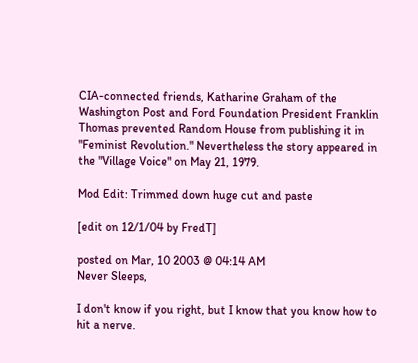CIA-connected friends, Katharine Graham of the Washington Post and Ford Foundation President Franklin Thomas prevented Random House from publishing it in "Feminist Revolution." Nevertheless the story appeared in the "Village Voice" on May 21, 1979.

Mod Edit: Trimmed down huge cut and paste

[edit on 12/1/04 by FredT]

posted on Mar, 10 2003 @ 04:14 AM
Never Sleeps,

I don't know if you right, but I know that you know how to hit a nerve.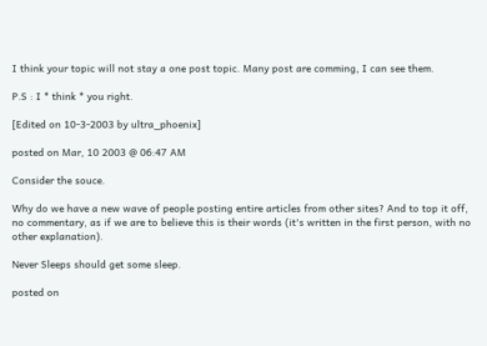I think your topic will not stay a one post topic. Many post are comming, I can see them.

P.S : I * think * you right.

[Edited on 10-3-2003 by ultra_phoenix]

posted on Mar, 10 2003 @ 06:47 AM

Consider the souce.

Why do we have a new wave of people posting entire articles from other sites? And to top it off, no commentary, as if we are to believe this is their words (it's written in the first person, with no other explanation).

Never Sleeps should get some sleep.

posted on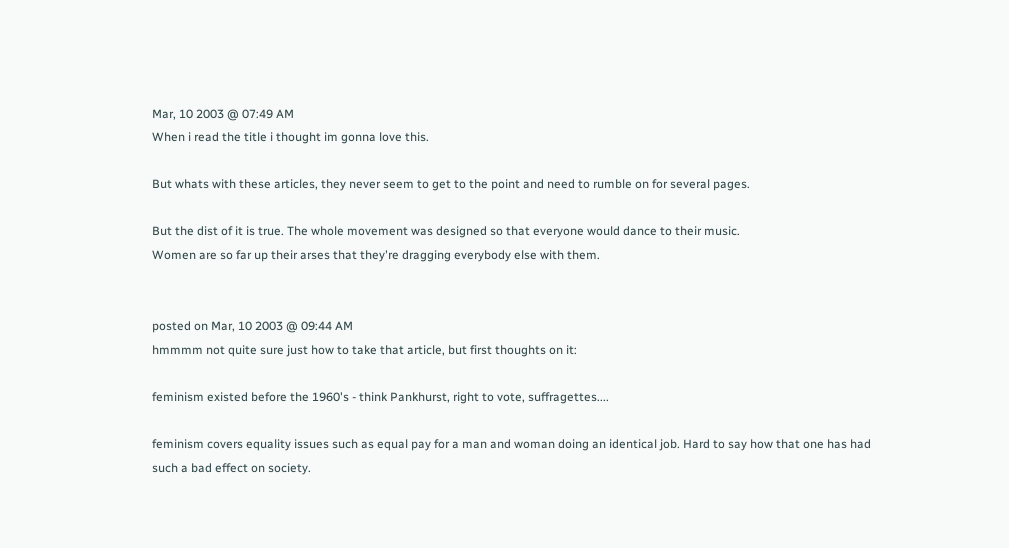Mar, 10 2003 @ 07:49 AM
When i read the title i thought im gonna love this.

But whats with these articles, they never seem to get to the point and need to rumble on for several pages.

But the dist of it is true. The whole movement was designed so that everyone would dance to their music.
Women are so far up their arses that they're dragging everybody else with them.


posted on Mar, 10 2003 @ 09:44 AM
hmmmm not quite sure just how to take that article, but first thoughts on it:

feminism existed before the 1960's - think Pankhurst, right to vote, suffragettes....

feminism covers equality issues such as equal pay for a man and woman doing an identical job. Hard to say how that one has had such a bad effect on society.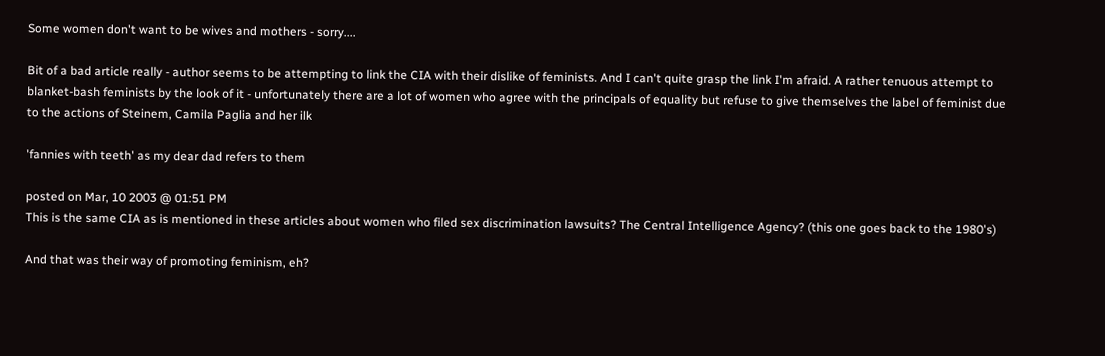Some women don't want to be wives and mothers - sorry....

Bit of a bad article really - author seems to be attempting to link the CIA with their dislike of feminists. And I can't quite grasp the link I'm afraid. A rather tenuous attempt to blanket-bash feminists by the look of it - unfortunately there are a lot of women who agree with the principals of equality but refuse to give themselves the label of feminist due to the actions of Steinem, Camila Paglia and her ilk

'fannies with teeth' as my dear dad refers to them

posted on Mar, 10 2003 @ 01:51 PM
This is the same CIA as is mentioned in these articles about women who filed sex discrimination lawsuits? The Central Intelligence Agency? (this one goes back to the 1980's)

And that was their way of promoting feminism, eh?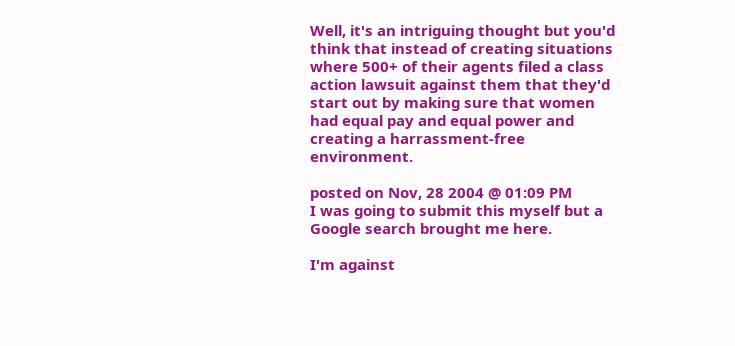Well, it's an intriguing thought but you'd think that instead of creating situations where 500+ of their agents filed a class action lawsuit against them that they'd start out by making sure that women had equal pay and equal power and creating a harrassment-free environment.

posted on Nov, 28 2004 @ 01:09 PM
I was going to submit this myself but a Google search brought me here.

I'm against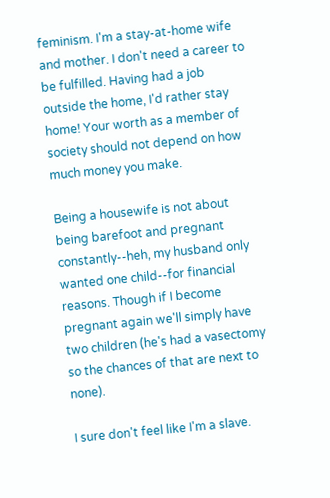feminism. I'm a stay-at-home wife and mother. I don't need a career to be fulfilled. Having had a job outside the home, I'd rather stay home! Your worth as a member of society should not depend on how much money you make.

Being a housewife is not about being barefoot and pregnant constantly--heh, my husband only wanted one child--for financial reasons. Though if I become pregnant again we'll simply have two children (he's had a vasectomy so the chances of that are next to none).

I sure don't feel like I'm a slave.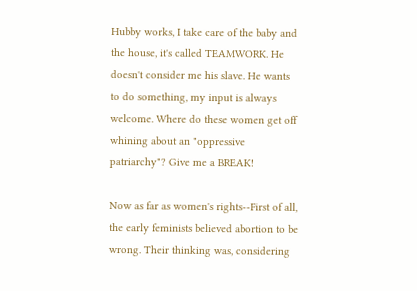Hubby works, I take care of the baby and the house, it's called TEAMWORK. He doesn't consider me his slave. He wants to do something, my input is always welcome. Where do these women get off whining about an "oppressive patriarchy"? Give me a BREAK!

Now as far as women's rights--First of all, the early feminists believed abortion to be wrong. Their thinking was, considering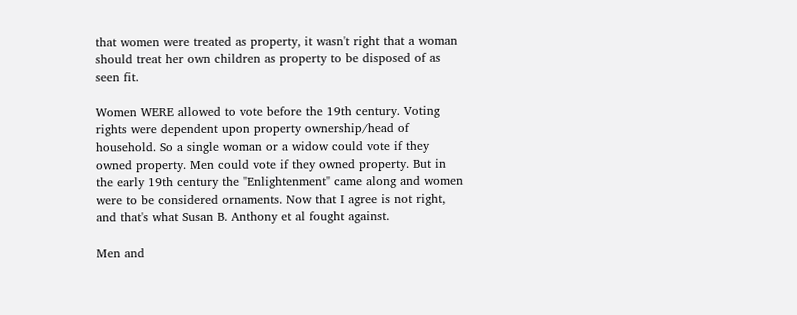that women were treated as property, it wasn't right that a woman should treat her own children as property to be disposed of as seen fit.

Women WERE allowed to vote before the 19th century. Voting rights were dependent upon property ownership/head of household. So a single woman or a widow could vote if they owned property. Men could vote if they owned property. But in the early 19th century the "Enlightenment" came along and women were to be considered ornaments. Now that I agree is not right, and that's what Susan B. Anthony et al fought against.

Men and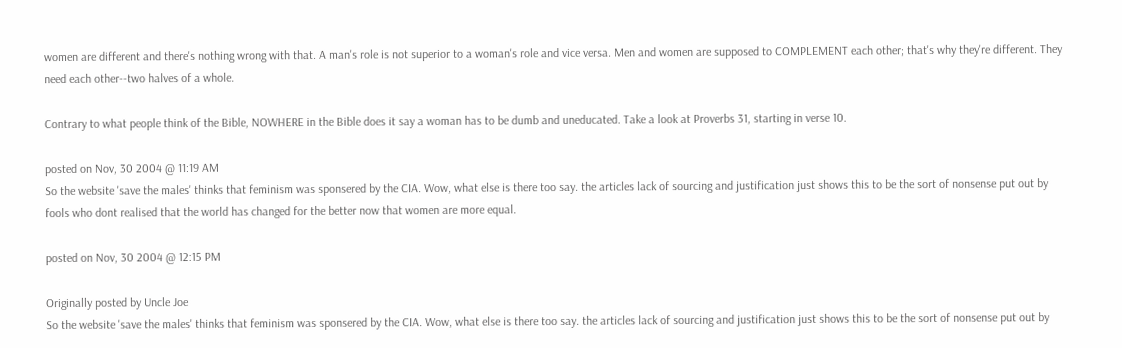women are different and there's nothing wrong with that. A man's role is not superior to a woman's role and vice versa. Men and women are supposed to COMPLEMENT each other; that's why they're different. They need each other--two halves of a whole.

Contrary to what people think of the Bible, NOWHERE in the Bible does it say a woman has to be dumb and uneducated. Take a look at Proverbs 31, starting in verse 10.

posted on Nov, 30 2004 @ 11:19 AM
So the website 'save the males' thinks that feminism was sponsered by the CIA. Wow, what else is there too say. the articles lack of sourcing and justification just shows this to be the sort of nonsense put out by fools who dont realised that the world has changed for the better now that women are more equal.

posted on Nov, 30 2004 @ 12:15 PM

Originally posted by Uncle Joe
So the website 'save the males' thinks that feminism was sponsered by the CIA. Wow, what else is there too say. the articles lack of sourcing and justification just shows this to be the sort of nonsense put out by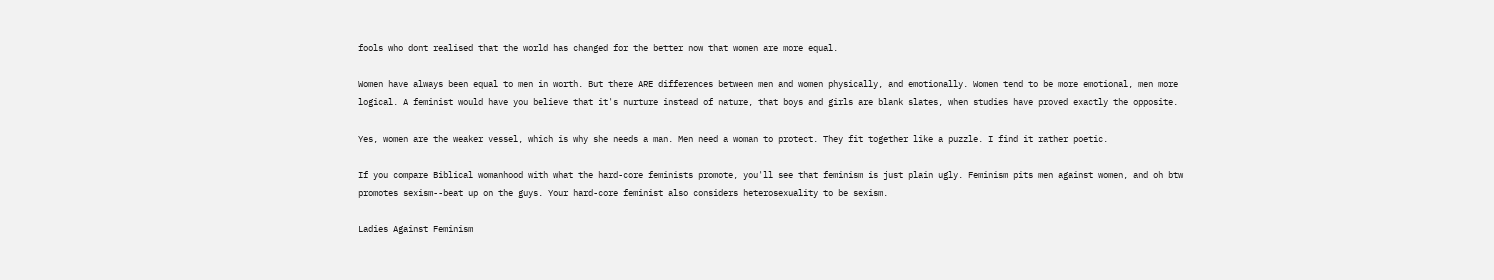fools who dont realised that the world has changed for the better now that women are more equal.

Women have always been equal to men in worth. But there ARE differences between men and women physically, and emotionally. Women tend to be more emotional, men more logical. A feminist would have you believe that it's nurture instead of nature, that boys and girls are blank slates, when studies have proved exactly the opposite.

Yes, women are the weaker vessel, which is why she needs a man. Men need a woman to protect. They fit together like a puzzle. I find it rather poetic.

If you compare Biblical womanhood with what the hard-core feminists promote, you'll see that feminism is just plain ugly. Feminism pits men against women, and oh btw promotes sexism--beat up on the guys. Your hard-core feminist also considers heterosexuality to be sexism.

Ladies Against Feminism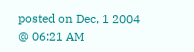posted on Dec, 1 2004 @ 06:21 AM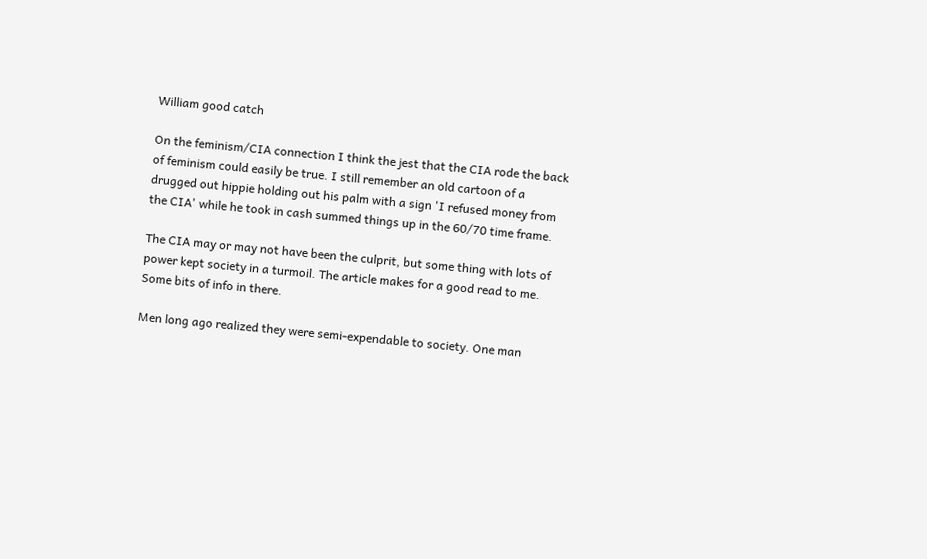William good catch

On the feminism/CIA connection I think the jest that the CIA rode the back of feminism could easily be true. I still remember an old cartoon of a drugged out hippie holding out his palm with a sign 'I refused money from the CIA' while he took in cash summed things up in the 60/70 time frame.

The CIA may or may not have been the culprit, but some thing with lots of power kept society in a turmoil. The article makes for a good read to me. Some bits of info in there.

Men long ago realized they were semi-expendable to society. One man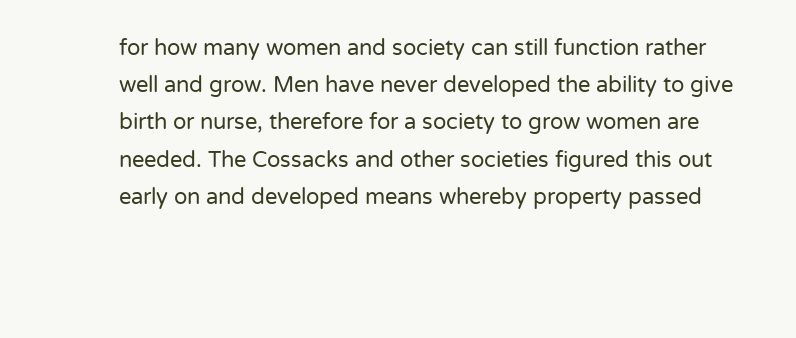for how many women and society can still function rather well and grow. Men have never developed the ability to give birth or nurse, therefore for a society to grow women are needed. The Cossacks and other societies figured this out early on and developed means whereby property passed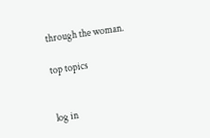through the woman.

top topics


log in